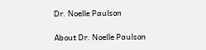Dr. Noelle Paulson

About Dr. Noelle Paulson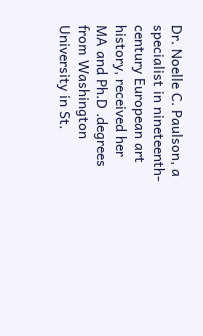Dr. Noelle C. Paulson, a specialist in nineteenth-century European art history, received her MA and Ph.D .degrees from Washington University in St.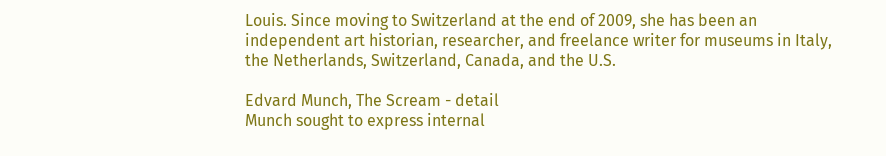Louis. Since moving to Switzerland at the end of 2009, she has been an independent art historian, researcher, and freelance writer for museums in Italy, the Netherlands, Switzerland, Canada, and the U.S.

Edvard Munch, The Scream - detail
Munch sought to express internal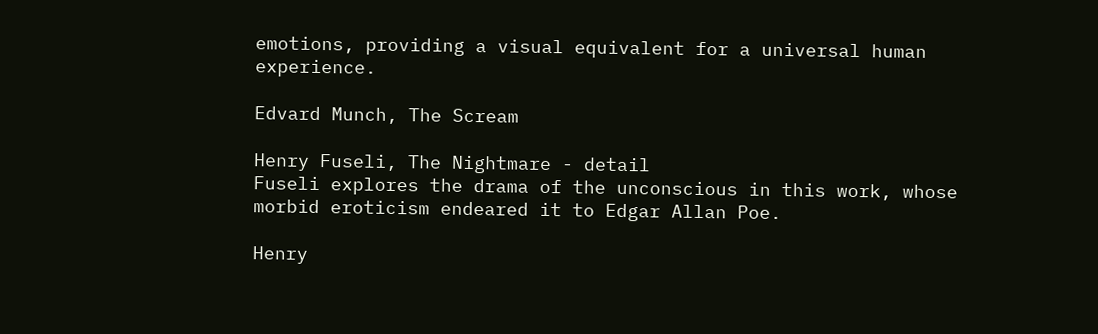emotions, providing a visual equivalent for a universal human experience.

Edvard Munch, The Scream

Henry Fuseli, The Nightmare - detail
Fuseli explores the drama of the unconscious in this work, whose morbid eroticism endeared it to Edgar Allan Poe.

Henry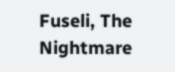Fuseli, The Nightmare